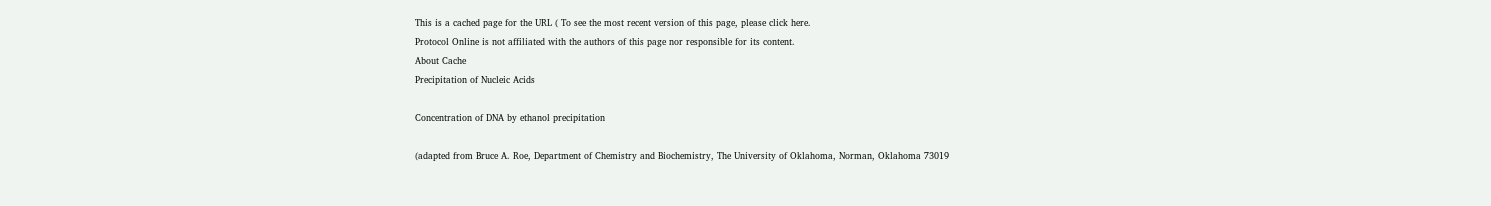This is a cached page for the URL ( To see the most recent version of this page, please click here.
Protocol Online is not affiliated with the authors of this page nor responsible for its content.
About Cache
Precipitation of Nucleic Acids

Concentration of DNA by ethanol precipitation

(adapted from Bruce A. Roe, Department of Chemistry and Biochemistry, The University of Oklahoma, Norman, Oklahoma 73019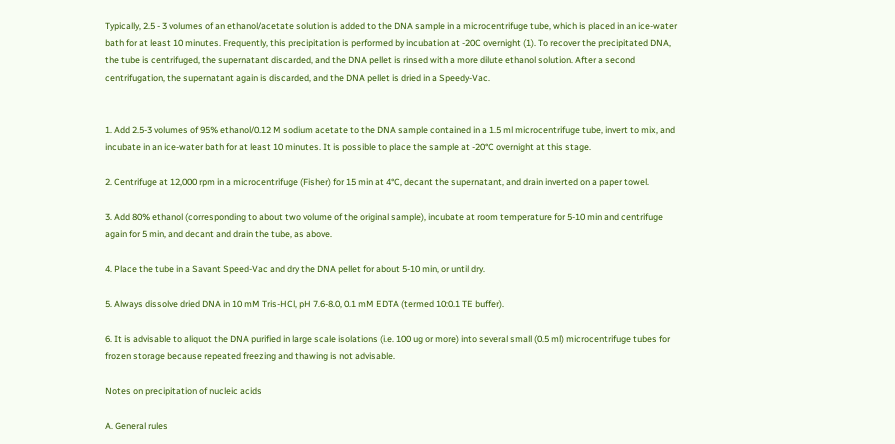Typically, 2.5 - 3 volumes of an ethanol/acetate solution is added to the DNA sample in a microcentrifuge tube, which is placed in an ice-water bath for at least 10 minutes. Frequently, this precipitation is performed by incubation at -20C overnight (1). To recover the precipitated DNA, the tube is centrifuged, the supernatant discarded, and the DNA pellet is rinsed with a more dilute ethanol solution. After a second centrifugation, the supernatant again is discarded, and the DNA pellet is dried in a Speedy-Vac.


1. Add 2.5-3 volumes of 95% ethanol/0.12 M sodium acetate to the DNA sample contained in a 1.5 ml microcentrifuge tube, invert to mix, and incubate in an ice-water bath for at least 10 minutes. It is possible to place the sample at -20°C overnight at this stage.

2. Centrifuge at 12,000 rpm in a microcentrifuge (Fisher) for 15 min at 4°C, decant the supernatant, and drain inverted on a paper towel.

3. Add 80% ethanol (corresponding to about two volume of the original sample), incubate at room temperature for 5-10 min and centrifuge again for 5 min, and decant and drain the tube, as above.

4. Place the tube in a Savant Speed-Vac and dry the DNA pellet for about 5-10 min, or until dry.

5. Always dissolve dried DNA in 10 mM Tris-HCl, pH 7.6-8.0, 0.1 mM EDTA (termed 10:0.1 TE buffer).

6. It is advisable to aliquot the DNA purified in large scale isolations (i.e. 100 ug or more) into several small (0.5 ml) microcentrifuge tubes for frozen storage because repeated freezing and thawing is not advisable.

Notes on precipitation of nucleic acids

A. General rules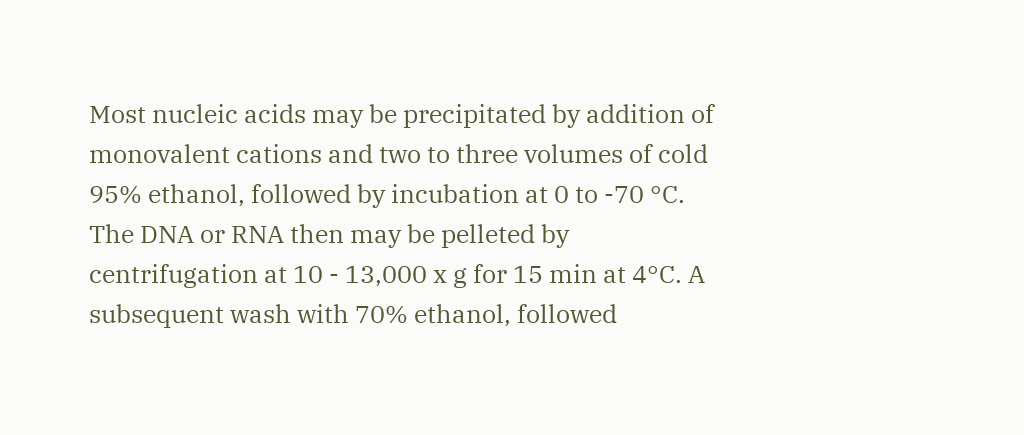Most nucleic acids may be precipitated by addition of monovalent cations and two to three volumes of cold 95% ethanol, followed by incubation at 0 to -70 °C. The DNA or RNA then may be pelleted by centrifugation at 10 - 13,000 x g for 15 min at 4°C. A subsequent wash with 70% ethanol, followed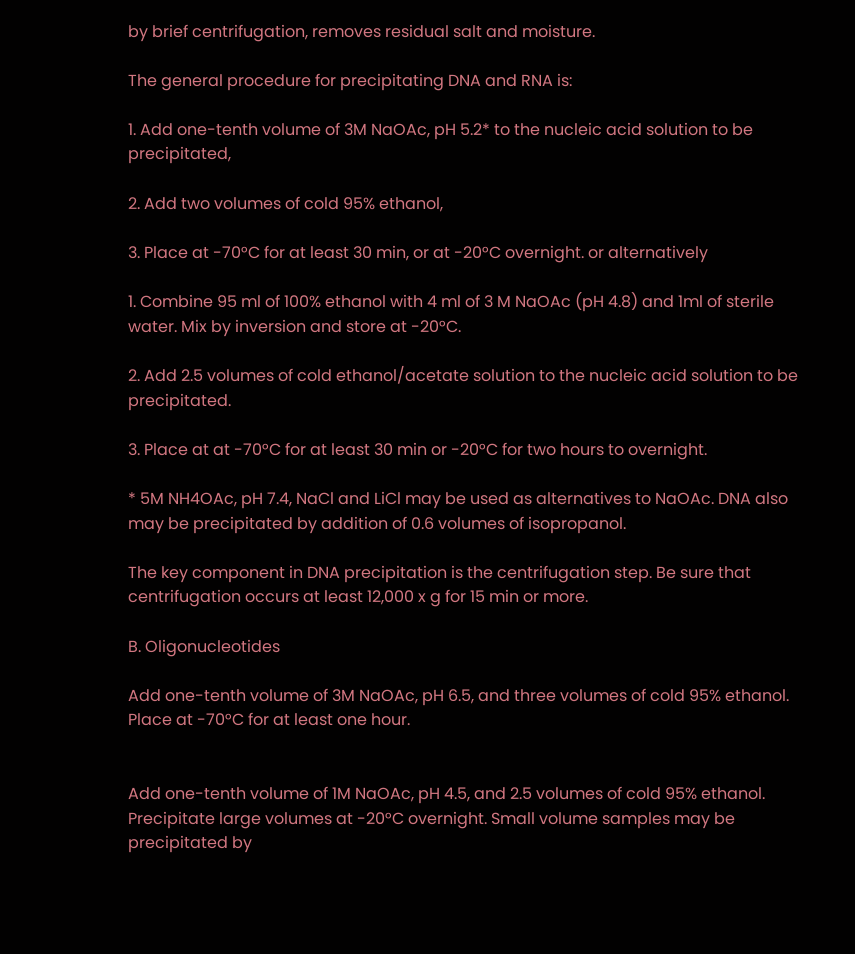by brief centrifugation, removes residual salt and moisture.

The general procedure for precipitating DNA and RNA is:

1. Add one-tenth volume of 3M NaOAc, pH 5.2* to the nucleic acid solution to be precipitated,

2. Add two volumes of cold 95% ethanol,

3. Place at -70°C for at least 30 min, or at -20°C overnight. or alternatively

1. Combine 95 ml of 100% ethanol with 4 ml of 3 M NaOAc (pH 4.8) and 1ml of sterile water. Mix by inversion and store at -20°C.

2. Add 2.5 volumes of cold ethanol/acetate solution to the nucleic acid solution to be precipitated.

3. Place at at -70°C for at least 30 min or -20°C for two hours to overnight.

* 5M NH4OAc, pH 7.4, NaCl and LiCl may be used as alternatives to NaOAc. DNA also may be precipitated by addition of 0.6 volumes of isopropanol.

The key component in DNA precipitation is the centrifugation step. Be sure that centrifugation occurs at least 12,000 x g for 15 min or more.

B. Oligonucleotides

Add one-tenth volume of 3M NaOAc, pH 6.5, and three volumes of cold 95% ethanol. Place at -70°C for at least one hour.


Add one-tenth volume of 1M NaOAc, pH 4.5, and 2.5 volumes of cold 95% ethanol. Precipitate large volumes at -20°C overnight. Small volume samples may be precipitated by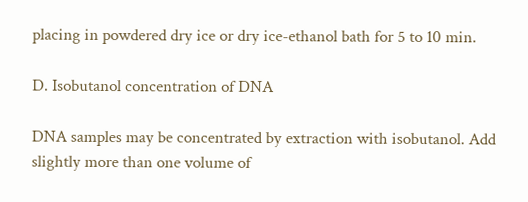placing in powdered dry ice or dry ice-ethanol bath for 5 to 10 min.

D. Isobutanol concentration of DNA

DNA samples may be concentrated by extraction with isobutanol. Add slightly more than one volume of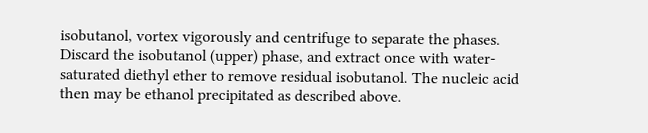isobutanol, vortex vigorously and centrifuge to separate the phases. Discard the isobutanol (upper) phase, and extract once with water-saturated diethyl ether to remove residual isobutanol. The nucleic acid then may be ethanol precipitated as described above.